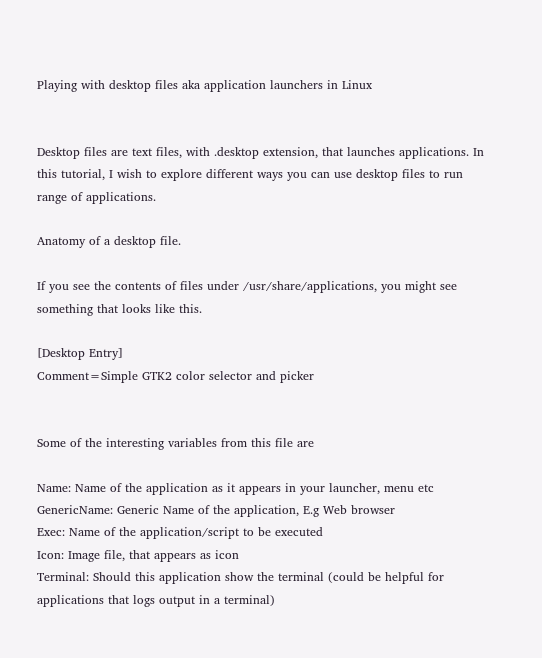Playing with desktop files aka application launchers in Linux


Desktop files are text files, with .desktop extension, that launches applications. In this tutorial, I wish to explore different ways you can use desktop files to run range of applications.

Anatomy of a desktop file.

If you see the contents of files under /usr/share/applications, you might see something that looks like this.

[Desktop Entry]
Comment=Simple GTK2 color selector and picker


Some of the interesting variables from this file are

Name: Name of the application as it appears in your launcher, menu etc
GenericName: Generic Name of the application, E.g Web browser
Exec: Name of the application/script to be executed
Icon: Image file, that appears as icon
Terminal: Should this application show the terminal (could be helpful for applications that logs output in a terminal)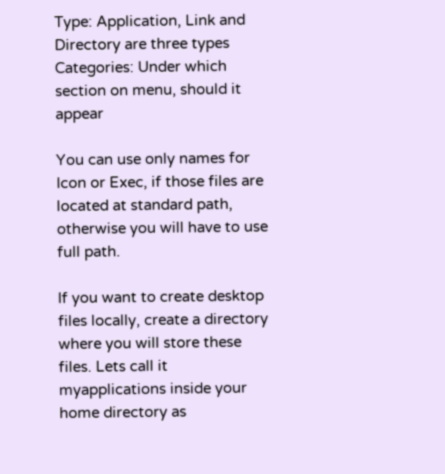Type: Application, Link and Directory are three types
Categories: Under which section on menu, should it appear

You can use only names for Icon or Exec, if those files are located at standard path, otherwise you will have to use full path.

If you want to create desktop files locally, create a directory where you will store these files. Lets call it myapplications inside your home directory as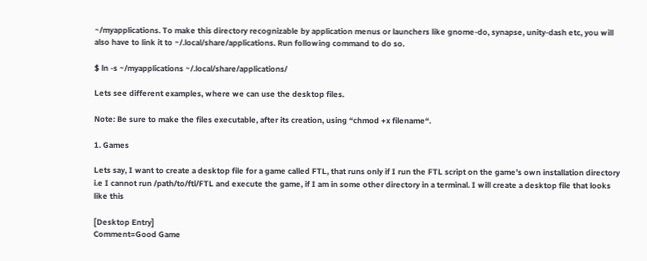~/myapplications. To make this directory recognizable by application menus or launchers like gnome-do, synapse, unity-dash etc, you will also have to link it to ~/.local/share/applications. Run following command to do so.

$ ln -s ~/myapplications ~/.local/share/applications/

Lets see different examples, where we can use the desktop files.

Note: Be sure to make the files executable, after its creation, using “chmod +x filename“.

1. Games

Lets say, I want to create a desktop file for a game called FTL, that runs only if I run the FTL script on the game’s own installation directory i.e I cannot run /path/to/ftl/FTL and execute the game, if I am in some other directory in a terminal. I will create a desktop file that looks like this

[Desktop Entry]
Comment=Good Game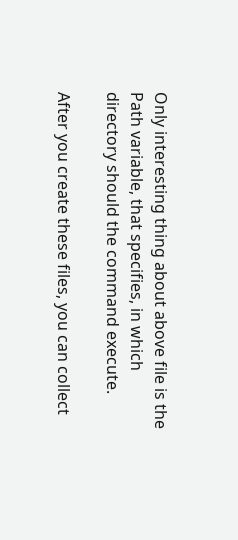Only interesting thing about above file is the Path variable, that specifies, in which directory should the command execute.

After you create these files, you can collect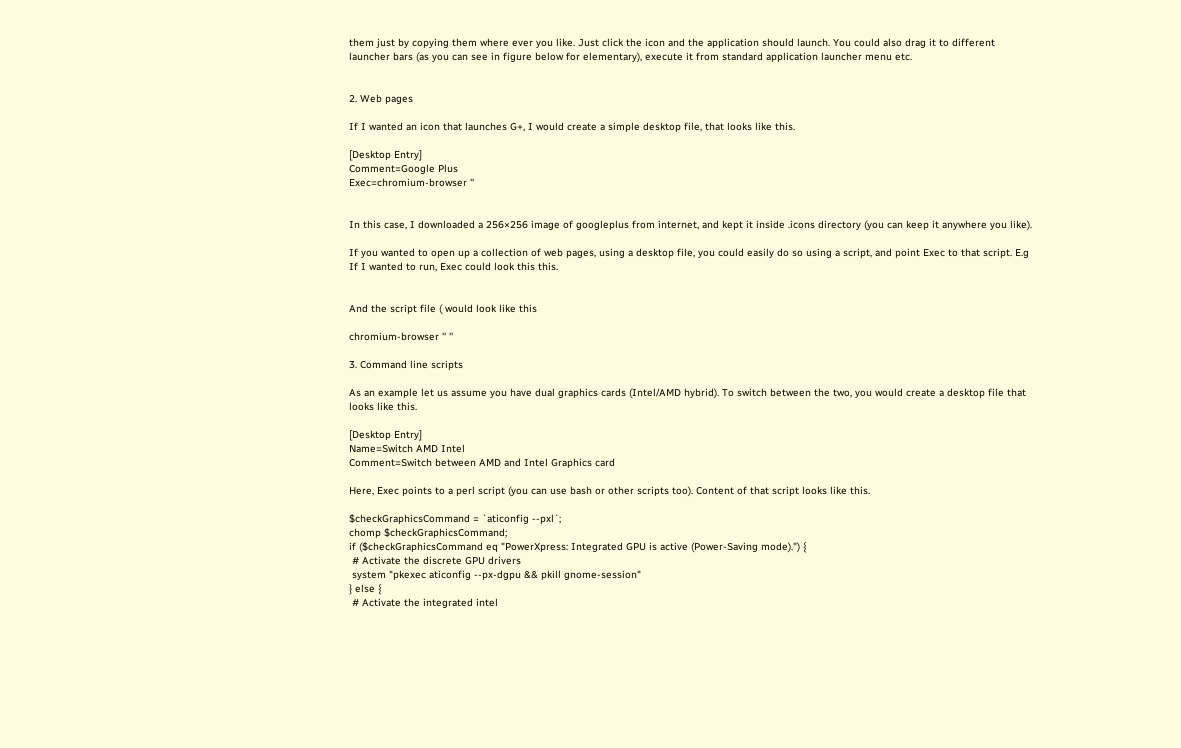them just by copying them where ever you like. Just click the icon and the application should launch. You could also drag it to different launcher bars (as you can see in figure below for elementary), execute it from standard application launcher menu etc.


2. Web pages

If I wanted an icon that launches G+, I would create a simple desktop file, that looks like this.

[Desktop Entry]
Comment=Google Plus
Exec=chromium-browser ''


In this case, I downloaded a 256×256 image of googleplus from internet, and kept it inside .icons directory (you can keep it anywhere you like).

If you wanted to open up a collection of web pages, using a desktop file, you could easily do so using a script, and point Exec to that script. E.g If I wanted to run, Exec could look this this.


And the script file ( would look like this

chromium-browser '' ''

3. Command line scripts

As an example let us assume you have dual graphics cards (Intel/AMD hybrid). To switch between the two, you would create a desktop file that looks like this.

[Desktop Entry]
Name=Switch AMD Intel
Comment=Switch between AMD and Intel Graphics card

Here, Exec points to a perl script (you can use bash or other scripts too). Content of that script looks like this.

$checkGraphicsCommand = `aticonfig --pxl`;
chomp $checkGraphicsCommand;
if ($checkGraphicsCommand eq "PowerXpress: Integrated GPU is active (Power-Saving mode).") {
 # Activate the discrete GPU drivers
 system "pkexec aticonfig --px-dgpu && pkill gnome-session"
} else {
 # Activate the integrated intel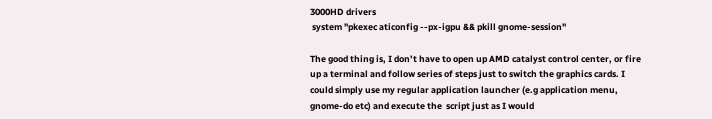3000HD drivers
 system "pkexec aticonfig --px-igpu && pkill gnome-session"

The good thing is, I don’t have to open up AMD catalyst control center, or fire up a terminal and follow series of steps just to switch the graphics cards. I could simply use my regular application launcher (e.g application menu, gnome-do etc) and execute the  script just as I would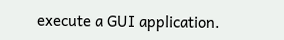execute a GUI application.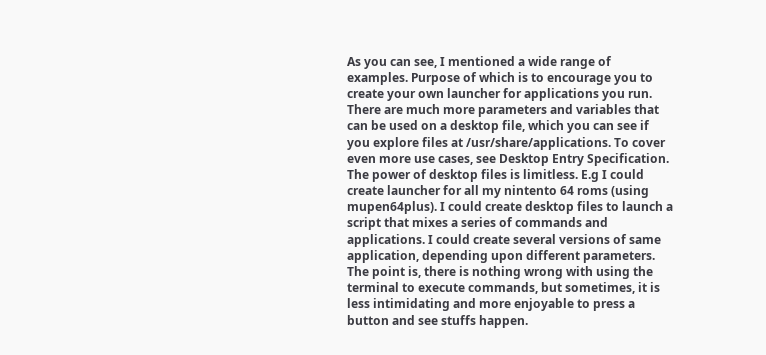As you can see, I mentioned a wide range of examples. Purpose of which is to encourage you to create your own launcher for applications you run. There are much more parameters and variables that can be used on a desktop file, which you can see if you explore files at /usr/share/applications. To cover even more use cases, see Desktop Entry Specification. The power of desktop files is limitless. E.g I could create launcher for all my nintento 64 roms (using mupen64plus). I could create desktop files to launch a script that mixes a series of commands and applications. I could create several versions of same application, depending upon different parameters.  The point is, there is nothing wrong with using the terminal to execute commands, but sometimes, it is less intimidating and more enjoyable to press a button and see stuffs happen.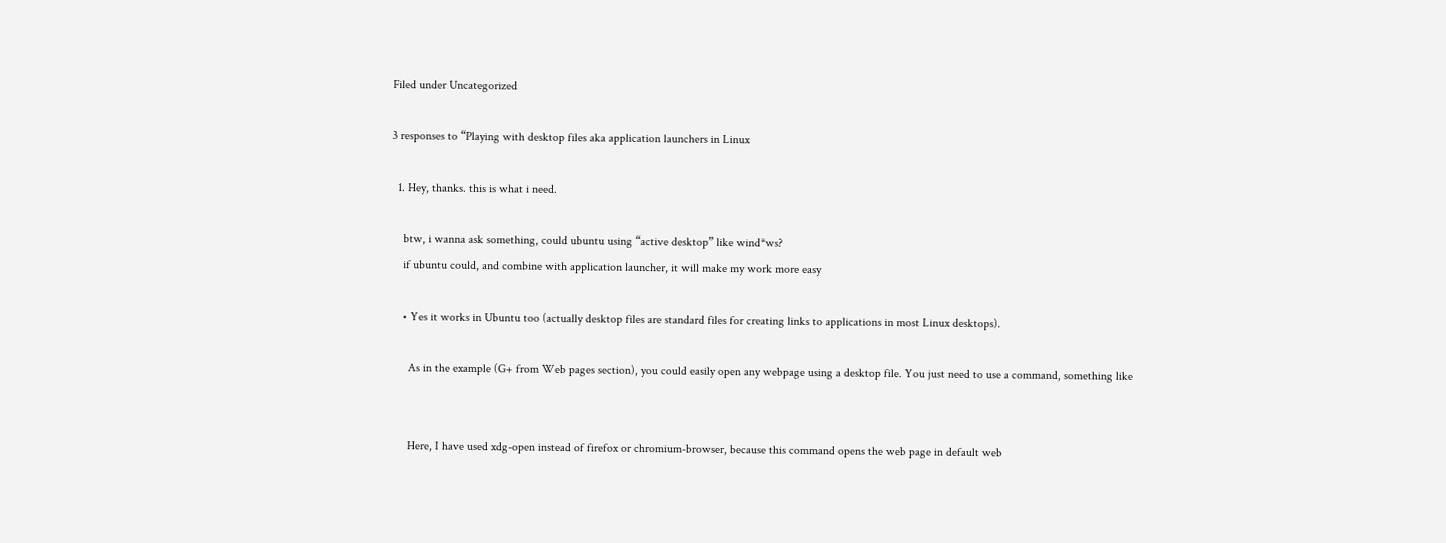Filed under Uncategorized

3 responses to “Playing with desktop files aka application launchers in Linux

  1. Hey, thanks. this is what i need.

    btw, i wanna ask something, could ubuntu using “active desktop” like wind*ws?
    if ubuntu could, and combine with application launcher, it will make my work more easy

    • Yes it works in Ubuntu too (actually desktop files are standard files for creating links to applications in most Linux desktops).

      As in the example (G+ from Web pages section), you could easily open any webpage using a desktop file. You just need to use a command, something like


      Here, I have used xdg-open instead of firefox or chromium-browser, because this command opens the web page in default web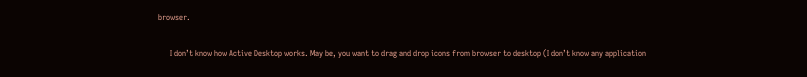browser.

      I don’t know how Active Desktop works. May be, you want to drag and drop icons from browser to desktop (I don’t know any application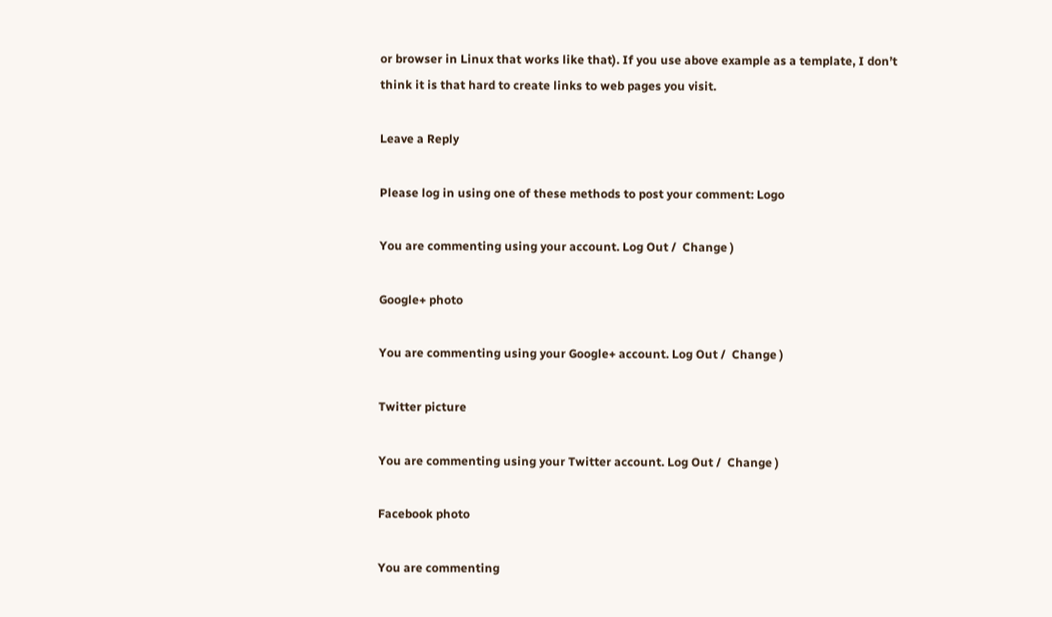or browser in Linux that works like that). If you use above example as a template, I don’t think it is that hard to create links to web pages you visit.

Leave a Reply

Please log in using one of these methods to post your comment: Logo

You are commenting using your account. Log Out /  Change )

Google+ photo

You are commenting using your Google+ account. Log Out /  Change )

Twitter picture

You are commenting using your Twitter account. Log Out /  Change )

Facebook photo

You are commenting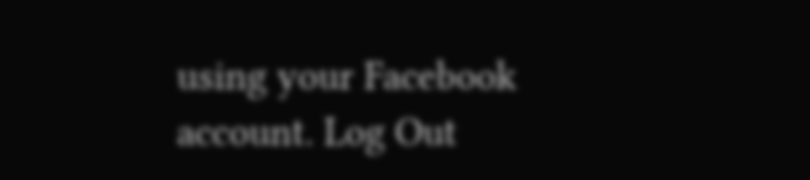using your Facebook account. Log Out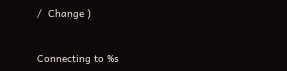/  Change )


Connecting to %s